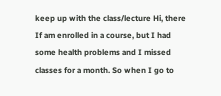keep up with the class/lecture Hi, there If am enrolled in a course, but I had some health problems and I missed classes for a month. So when I go to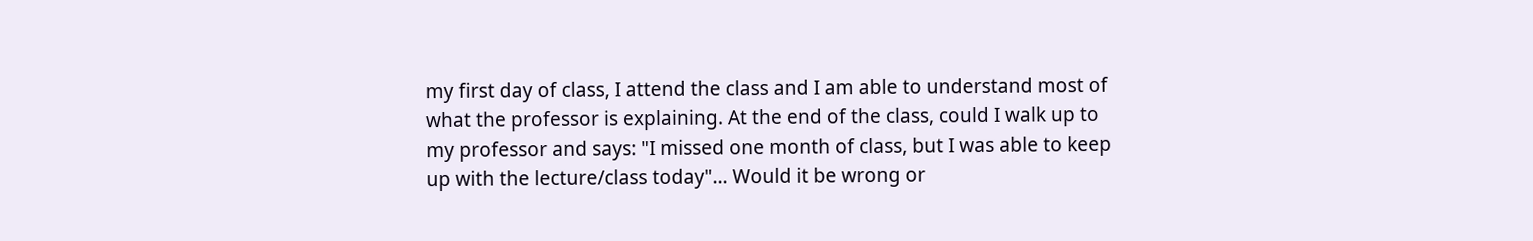my first day of class, I attend the class and I am able to understand most of what the professor is explaining. At the end of the class, could I walk up to my professor and says: "I missed one month of class, but I was able to keep up with the lecture/class today"... Would it be wrong or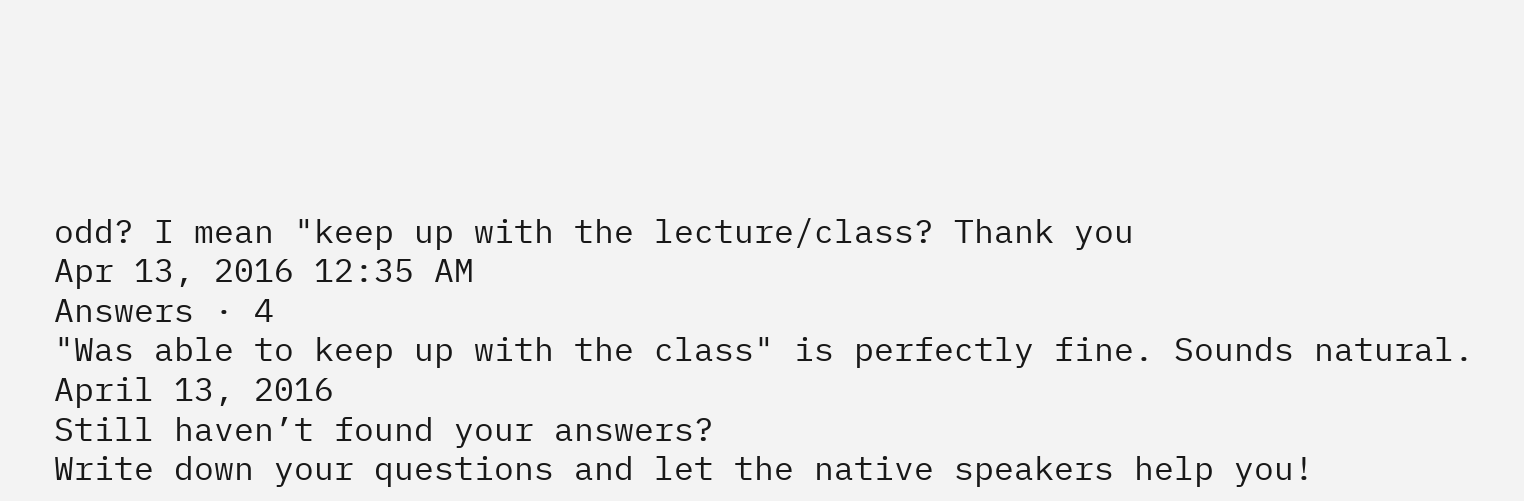odd? I mean "keep up with the lecture/class? Thank you
Apr 13, 2016 12:35 AM
Answers · 4
"Was able to keep up with the class" is perfectly fine. Sounds natural.
April 13, 2016
Still haven’t found your answers?
Write down your questions and let the native speakers help you!